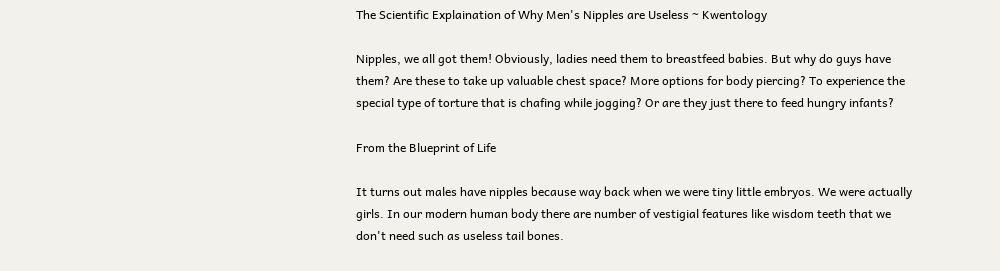The Scientific Explaination of Why Men's Nipples are Useless ~ Kwentology

Nipples, we all got them! Obviously, ladies need them to breastfeed babies. But why do guys have them? Are these to take up valuable chest space? More options for body piercing? To experience the special type of torture that is chafing while jogging? Or are they just there to feed hungry infants?

From the Blueprint of Life

It turns out males have nipples because way back when we were tiny little embryos. We were actually girls. In our modern human body there are number of vestigial features like wisdom teeth that we don't need such as useless tail bones.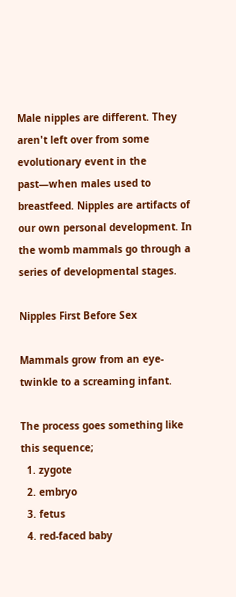Male nipples are different. They aren't left over from some evolutionary event in the past—when males used to breastfeed. Nipples are artifacts of our own personal development. In the womb mammals go through a series of developmental stages.

Nipples First Before Sex

Mammals grow from an eye-twinkle to a screaming infant.

The process goes something like this sequence;
  1. zygote
  2. embryo
  3. fetus
  4. red-faced baby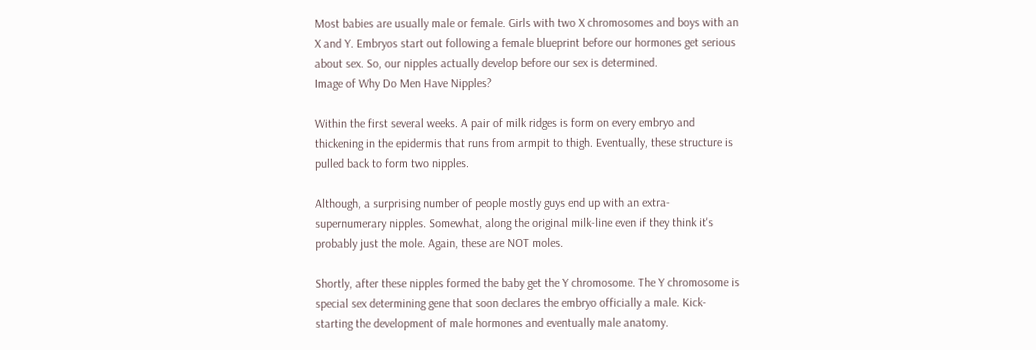Most babies are usually male or female. Girls with two X chromosomes and boys with an X and Y. Embryos start out following a female blueprint before our hormones get serious about sex. So, our nipples actually develop before our sex is determined.
Image of Why Do Men Have Nipples?

Within the first several weeks. A pair of milk ridges is form on every embryo and thickening in the epidermis that runs from armpit to thigh. Eventually, these structure is pulled back to form two nipples.

Although, a surprising number of people mostly guys end up with an extra-supernumerary nipples. Somewhat, along the original milk-line even if they think it's probably just the mole. Again, these are NOT moles.

Shortly, after these nipples formed the baby get the Y chromosome. The Y chromosome is special sex determining gene that soon declares the embryo officially a male. Kick-starting the development of male hormones and eventually male anatomy.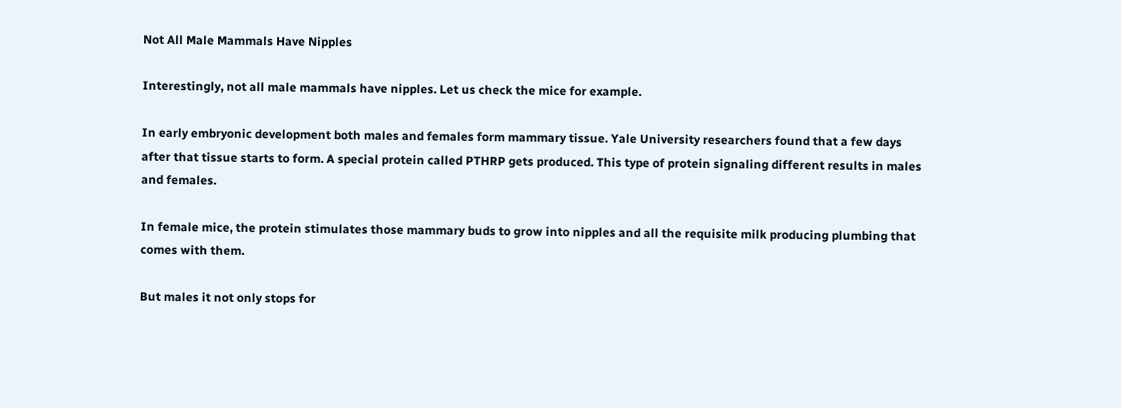Not All Male Mammals Have Nipples

Interestingly, not all male mammals have nipples. Let us check the mice for example.

In early embryonic development both males and females form mammary tissue. Yale University researchers found that a few days after that tissue starts to form. A special protein called PTHRP gets produced. This type of protein signaling different results in males and females.

In female mice, the protein stimulates those mammary buds to grow into nipples and all the requisite milk producing plumbing that comes with them.

But males it not only stops for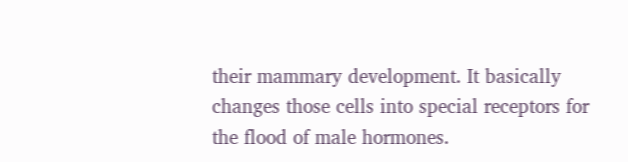their mammary development. It basically changes those cells into special receptors for the flood of male hormones.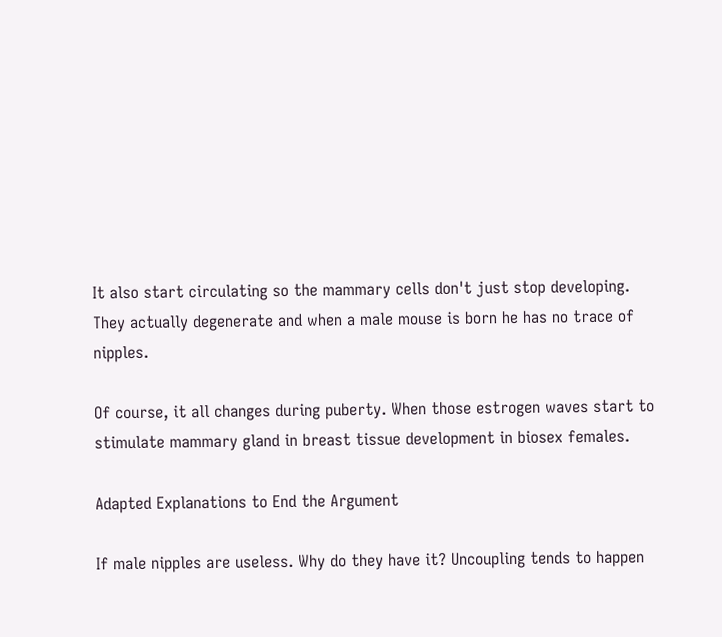It also start circulating so the mammary cells don't just stop developing. They actually degenerate and when a male mouse is born he has no trace of nipples.

Of course, it all changes during puberty. When those estrogen waves start to stimulate mammary gland in breast tissue development in biosex females.

Adapted Explanations to End the Argument

If male nipples are useless. Why do they have it? Uncoupling tends to happen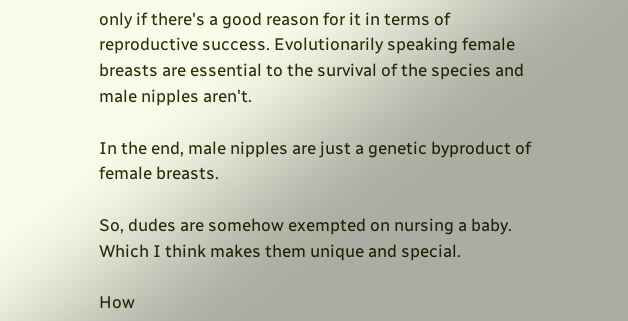only if there's a good reason for it in terms of reproductive success. Evolutionarily speaking female breasts are essential to the survival of the species and male nipples aren't.

In the end, male nipples are just a genetic byproduct of female breasts.

So, dudes are somehow exempted on nursing a baby. Which I think makes them unique and special.

How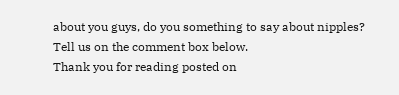about you guys, do you something to say about nipples? Tell us on the comment box below.
Thank you for reading posted on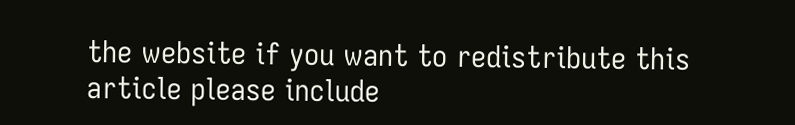the website if you want to redistribute this article please include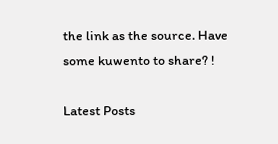the link as the source. Have some kuwento to share? !

Latest Posts